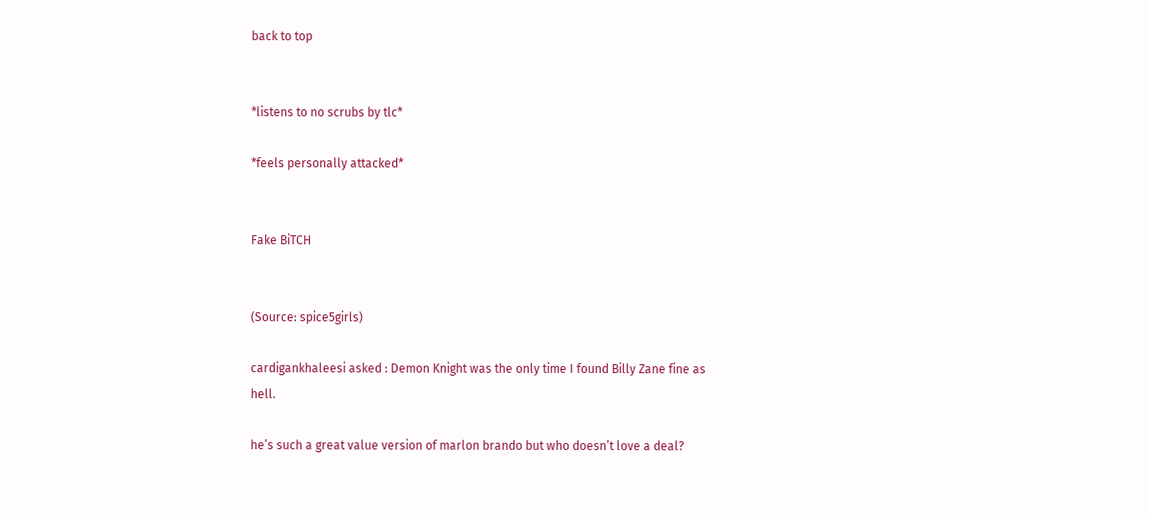back to top


*listens to no scrubs by tlc*

*feels personally attacked*


Fake BiTCH


(Source: spice5girls)

cardigankhaleesi asked : Demon Knight was the only time I found Billy Zane fine as hell.

he’s such a great value version of marlon brando but who doesn’t love a deal?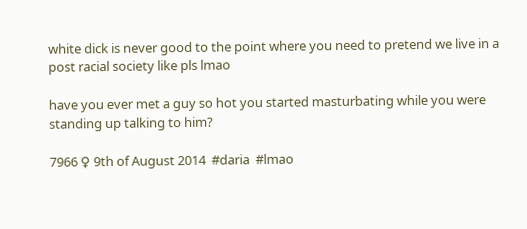white dick is never good to the point where you need to pretend we live in a post racial society like pls lmao

have you ever met a guy so hot you started masturbating while you were standing up talking to him?

7966 ♀ 9th of August 2014  #daria  #lmao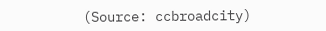(Source: ccbroadcity)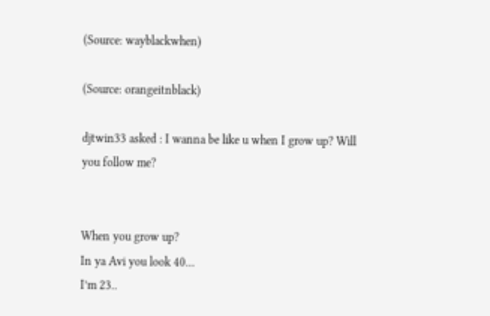(Source: wayblackwhen)

(Source: orangeitnblack)

djtwin33 asked : I wanna be like u when I grow up? Will you follow me?


When you grow up?
In ya Avi you look 40…
I’m 23..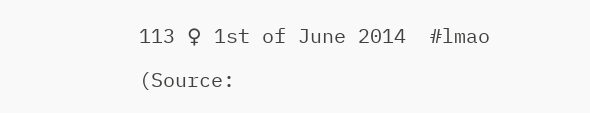113 ♀ 1st of June 2014  #lmao

(Source: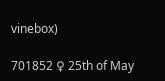vinebox)

701852 ♀ 25th of May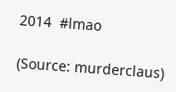2014  #lmao

(Source: murderclaus)